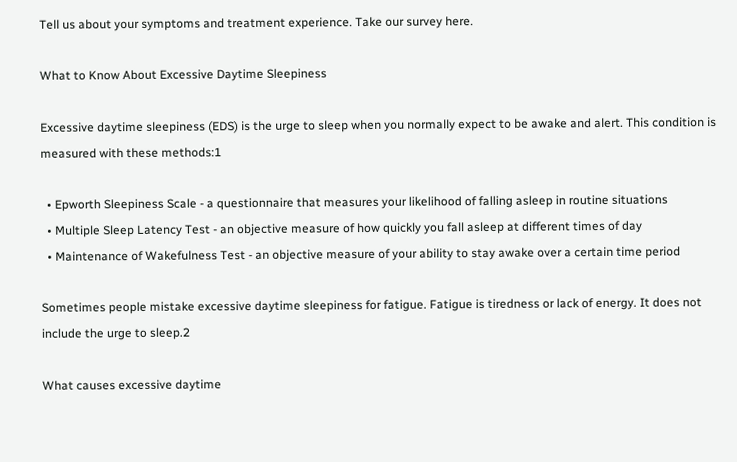Tell us about your symptoms and treatment experience. Take our survey here.

What to Know About Excessive Daytime Sleepiness

Excessive daytime sleepiness (EDS) is the urge to sleep when you normally expect to be awake and alert. This condition is measured with these methods:1

  • Epworth Sleepiness Scale - a questionnaire that measures your likelihood of falling asleep in routine situations
  • Multiple Sleep Latency Test - an objective measure of how quickly you fall asleep at different times of day
  • Maintenance of Wakefulness Test - an objective measure of your ability to stay awake over a certain time period

Sometimes people mistake excessive daytime sleepiness for fatigue. Fatigue is tiredness or lack of energy. It does not include the urge to sleep.2

What causes excessive daytime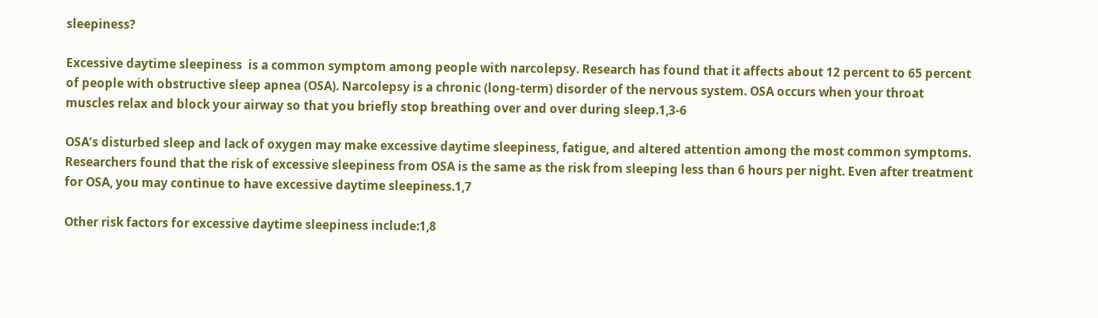sleepiness?

Excessive daytime sleepiness  is a common symptom among people with narcolepsy. Research has found that it affects about 12 percent to 65 percent of people with obstructive sleep apnea (OSA). Narcolepsy is a chronic (long-term) disorder of the nervous system. OSA occurs when your throat muscles relax and block your airway so that you briefly stop breathing over and over during sleep.1,3-6

OSA’s disturbed sleep and lack of oxygen may make excessive daytime sleepiness, fatigue, and altered attention among the most common symptoms. Researchers found that the risk of excessive sleepiness from OSA is the same as the risk from sleeping less than 6 hours per night. Even after treatment for OSA, you may continue to have excessive daytime sleepiness.1,7

Other risk factors for excessive daytime sleepiness include:1,8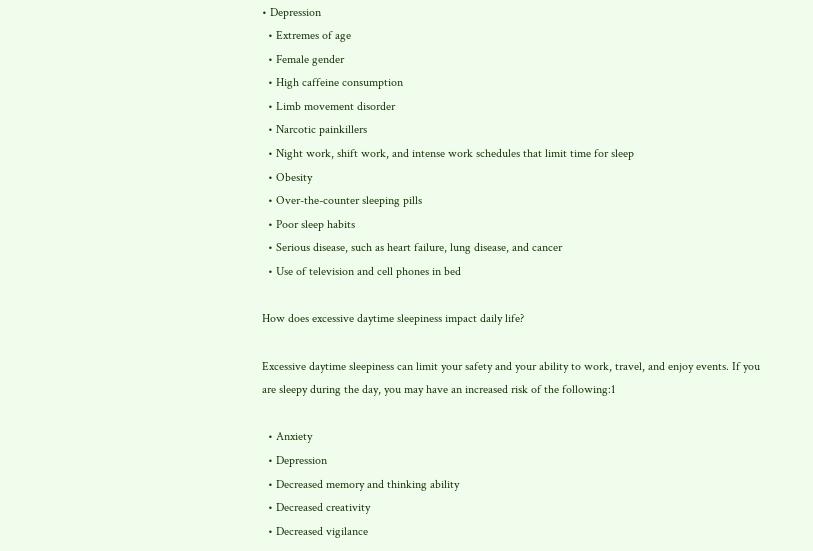• Depression
  • Extremes of age
  • Female gender
  • High caffeine consumption
  • Limb movement disorder
  • Narcotic painkillers
  • Night work, shift work, and intense work schedules that limit time for sleep
  • Obesity
  • Over-the-counter sleeping pills
  • Poor sleep habits
  • Serious disease, such as heart failure, lung disease, and cancer
  • Use of television and cell phones in bed

How does excessive daytime sleepiness impact daily life?

Excessive daytime sleepiness can limit your safety and your ability to work, travel, and enjoy events. If you are sleepy during the day, you may have an increased risk of the following:1

  • Anxiety
  • Depression
  • Decreased memory and thinking ability
  • Decreased creativity
  • Decreased vigilance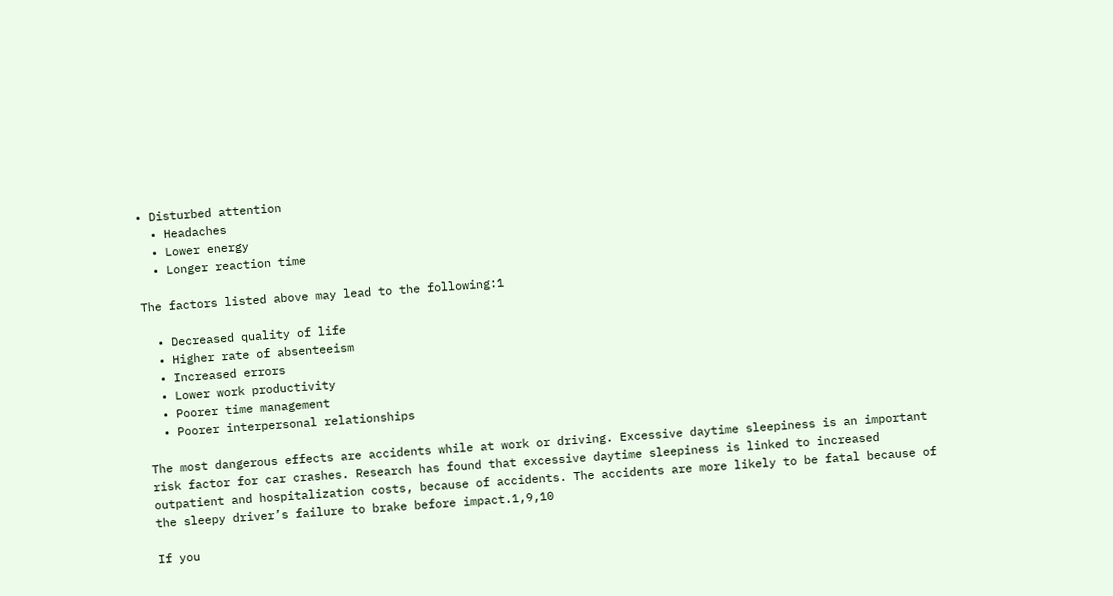• Disturbed attention
  • Headaches
  • Lower energy
  • Longer reaction time

The factors listed above may lead to the following:1

  • Decreased quality of life
  • Higher rate of absenteeism
  • Increased errors
  • Lower work productivity
  • Poorer time management
  • Poorer interpersonal relationships

The most dangerous effects are accidents while at work or driving. Excessive daytime sleepiness is an important risk factor for car crashes. Research has found that excessive daytime sleepiness is linked to increased outpatient and hospitalization costs, because of accidents. The accidents are more likely to be fatal because of the sleepy driver’s failure to brake before impact.1,9,10

If you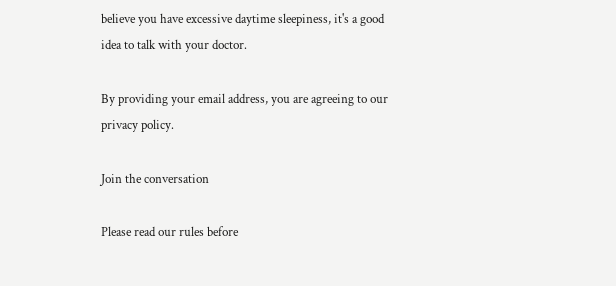believe you have excessive daytime sleepiness, it's a good idea to talk with your doctor.

By providing your email address, you are agreeing to our privacy policy.

Join the conversation

Please read our rules before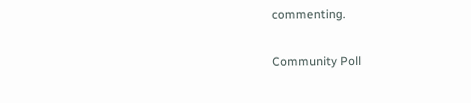commenting.

Community Poll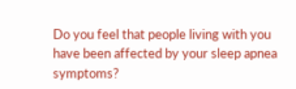Do you feel that people living with you have been affected by your sleep apnea symptoms?